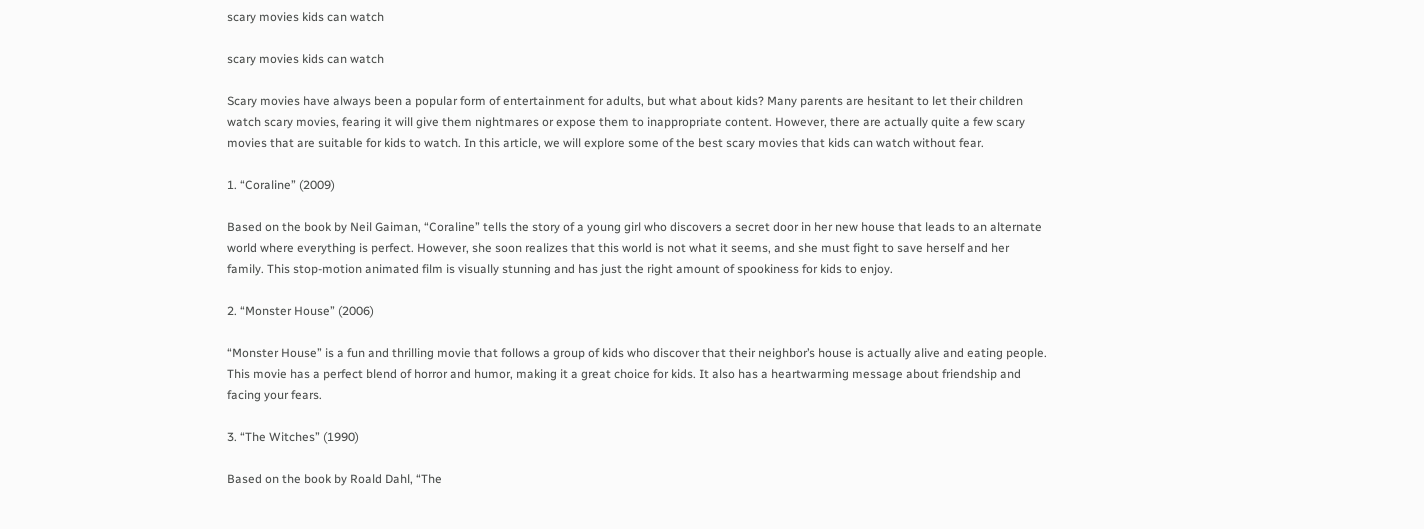scary movies kids can watch

scary movies kids can watch

Scary movies have always been a popular form of entertainment for adults, but what about kids? Many parents are hesitant to let their children watch scary movies, fearing it will give them nightmares or expose them to inappropriate content. However, there are actually quite a few scary movies that are suitable for kids to watch. In this article, we will explore some of the best scary movies that kids can watch without fear.

1. “Coraline” (2009)

Based on the book by Neil Gaiman, “Coraline” tells the story of a young girl who discovers a secret door in her new house that leads to an alternate world where everything is perfect. However, she soon realizes that this world is not what it seems, and she must fight to save herself and her family. This stop-motion animated film is visually stunning and has just the right amount of spookiness for kids to enjoy.

2. “Monster House” (2006)

“Monster House” is a fun and thrilling movie that follows a group of kids who discover that their neighbor’s house is actually alive and eating people. This movie has a perfect blend of horror and humor, making it a great choice for kids. It also has a heartwarming message about friendship and facing your fears.

3. “The Witches” (1990)

Based on the book by Roald Dahl, “The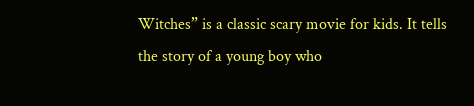Witches” is a classic scary movie for kids. It tells the story of a young boy who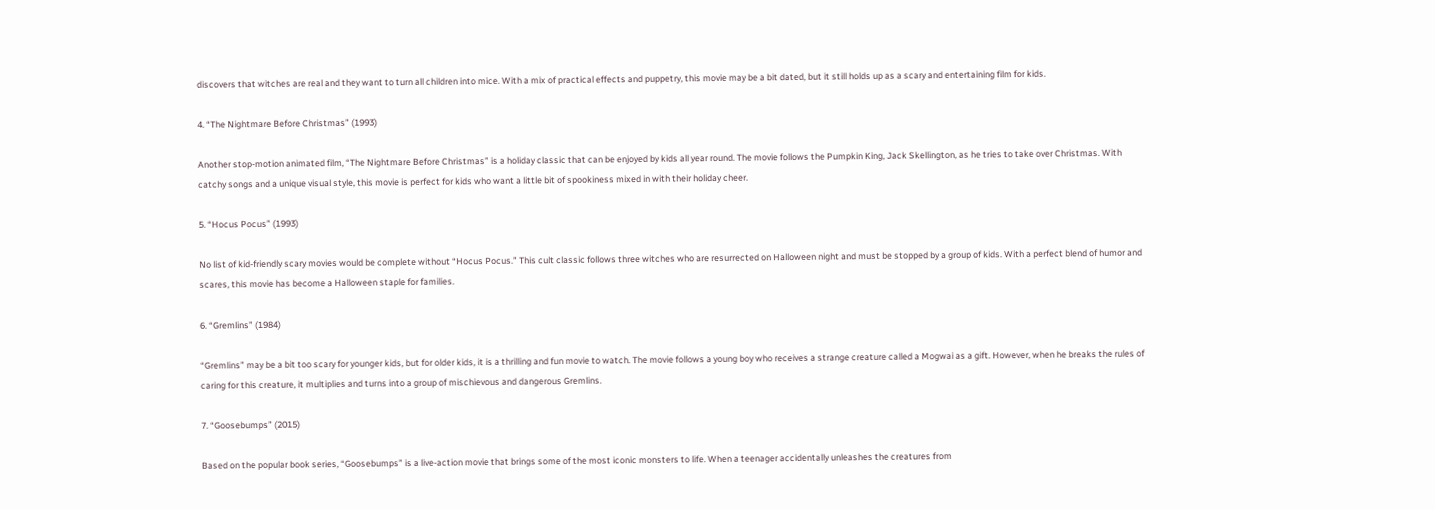discovers that witches are real and they want to turn all children into mice. With a mix of practical effects and puppetry, this movie may be a bit dated, but it still holds up as a scary and entertaining film for kids.

4. “The Nightmare Before Christmas” (1993)

Another stop-motion animated film, “The Nightmare Before Christmas” is a holiday classic that can be enjoyed by kids all year round. The movie follows the Pumpkin King, Jack Skellington, as he tries to take over Christmas. With catchy songs and a unique visual style, this movie is perfect for kids who want a little bit of spookiness mixed in with their holiday cheer.

5. “Hocus Pocus” (1993)

No list of kid-friendly scary movies would be complete without “Hocus Pocus.” This cult classic follows three witches who are resurrected on Halloween night and must be stopped by a group of kids. With a perfect blend of humor and scares, this movie has become a Halloween staple for families.

6. “Gremlins” (1984)

“Gremlins” may be a bit too scary for younger kids, but for older kids, it is a thrilling and fun movie to watch. The movie follows a young boy who receives a strange creature called a Mogwai as a gift. However, when he breaks the rules of caring for this creature, it multiplies and turns into a group of mischievous and dangerous Gremlins.

7. “Goosebumps” (2015)

Based on the popular book series, “Goosebumps” is a live-action movie that brings some of the most iconic monsters to life. When a teenager accidentally unleashes the creatures from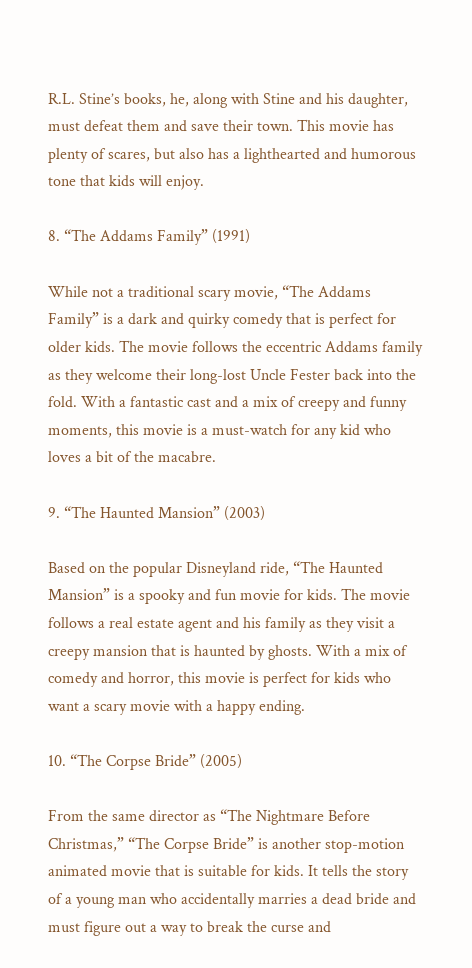R.L. Stine’s books, he, along with Stine and his daughter, must defeat them and save their town. This movie has plenty of scares, but also has a lighthearted and humorous tone that kids will enjoy.

8. “The Addams Family” (1991)

While not a traditional scary movie, “The Addams Family” is a dark and quirky comedy that is perfect for older kids. The movie follows the eccentric Addams family as they welcome their long-lost Uncle Fester back into the fold. With a fantastic cast and a mix of creepy and funny moments, this movie is a must-watch for any kid who loves a bit of the macabre.

9. “The Haunted Mansion” (2003)

Based on the popular Disneyland ride, “The Haunted Mansion” is a spooky and fun movie for kids. The movie follows a real estate agent and his family as they visit a creepy mansion that is haunted by ghosts. With a mix of comedy and horror, this movie is perfect for kids who want a scary movie with a happy ending.

10. “The Corpse Bride” (2005)

From the same director as “The Nightmare Before Christmas,” “The Corpse Bride” is another stop-motion animated movie that is suitable for kids. It tells the story of a young man who accidentally marries a dead bride and must figure out a way to break the curse and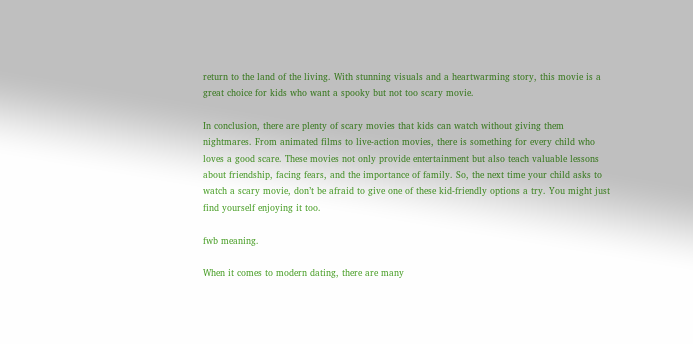return to the land of the living. With stunning visuals and a heartwarming story, this movie is a great choice for kids who want a spooky but not too scary movie.

In conclusion, there are plenty of scary movies that kids can watch without giving them nightmares. From animated films to live-action movies, there is something for every child who loves a good scare. These movies not only provide entertainment but also teach valuable lessons about friendship, facing fears, and the importance of family. So, the next time your child asks to watch a scary movie, don’t be afraid to give one of these kid-friendly options a try. You might just find yourself enjoying it too.

fwb meaning.

When it comes to modern dating, there are many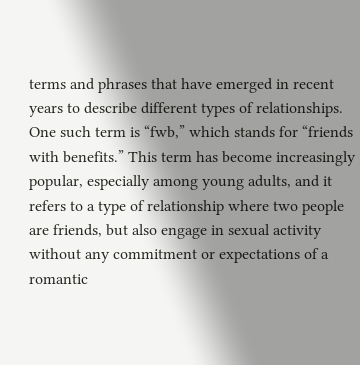terms and phrases that have emerged in recent years to describe different types of relationships. One such term is “fwb,” which stands for “friends with benefits.” This term has become increasingly popular, especially among young adults, and it refers to a type of relationship where two people are friends, but also engage in sexual activity without any commitment or expectations of a romantic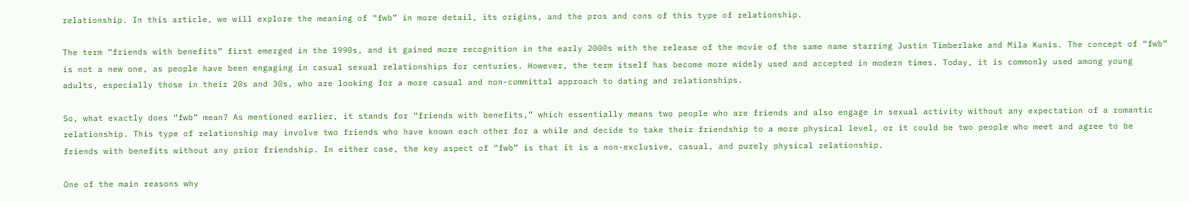relationship. In this article, we will explore the meaning of “fwb” in more detail, its origins, and the pros and cons of this type of relationship.

The term “friends with benefits” first emerged in the 1990s, and it gained more recognition in the early 2000s with the release of the movie of the same name starring Justin Timberlake and Mila Kunis. The concept of “fwb” is not a new one, as people have been engaging in casual sexual relationships for centuries. However, the term itself has become more widely used and accepted in modern times. Today, it is commonly used among young adults, especially those in their 20s and 30s, who are looking for a more casual and non-committal approach to dating and relationships.

So, what exactly does “fwb” mean? As mentioned earlier, it stands for “friends with benefits,” which essentially means two people who are friends and also engage in sexual activity without any expectation of a romantic relationship. This type of relationship may involve two friends who have known each other for a while and decide to take their friendship to a more physical level, or it could be two people who meet and agree to be friends with benefits without any prior friendship. In either case, the key aspect of “fwb” is that it is a non-exclusive, casual, and purely physical relationship.

One of the main reasons why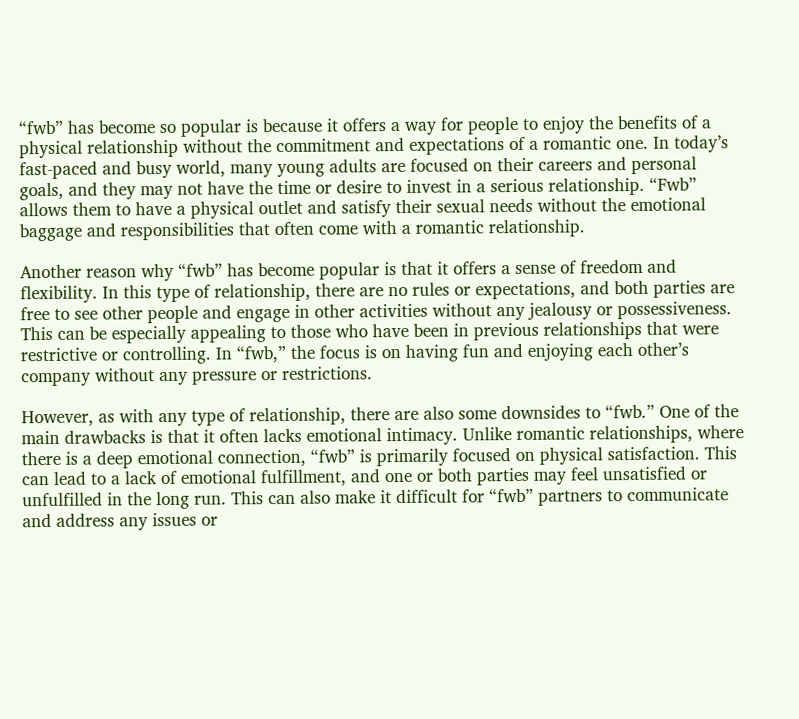“fwb” has become so popular is because it offers a way for people to enjoy the benefits of a physical relationship without the commitment and expectations of a romantic one. In today’s fast-paced and busy world, many young adults are focused on their careers and personal goals, and they may not have the time or desire to invest in a serious relationship. “Fwb” allows them to have a physical outlet and satisfy their sexual needs without the emotional baggage and responsibilities that often come with a romantic relationship.

Another reason why “fwb” has become popular is that it offers a sense of freedom and flexibility. In this type of relationship, there are no rules or expectations, and both parties are free to see other people and engage in other activities without any jealousy or possessiveness. This can be especially appealing to those who have been in previous relationships that were restrictive or controlling. In “fwb,” the focus is on having fun and enjoying each other’s company without any pressure or restrictions.

However, as with any type of relationship, there are also some downsides to “fwb.” One of the main drawbacks is that it often lacks emotional intimacy. Unlike romantic relationships, where there is a deep emotional connection, “fwb” is primarily focused on physical satisfaction. This can lead to a lack of emotional fulfillment, and one or both parties may feel unsatisfied or unfulfilled in the long run. This can also make it difficult for “fwb” partners to communicate and address any issues or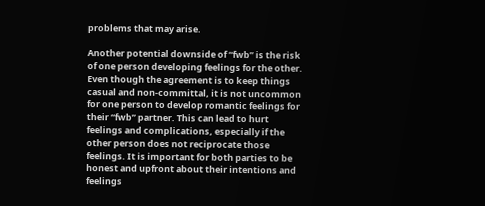problems that may arise.

Another potential downside of “fwb” is the risk of one person developing feelings for the other. Even though the agreement is to keep things casual and non-committal, it is not uncommon for one person to develop romantic feelings for their “fwb” partner. This can lead to hurt feelings and complications, especially if the other person does not reciprocate those feelings. It is important for both parties to be honest and upfront about their intentions and feelings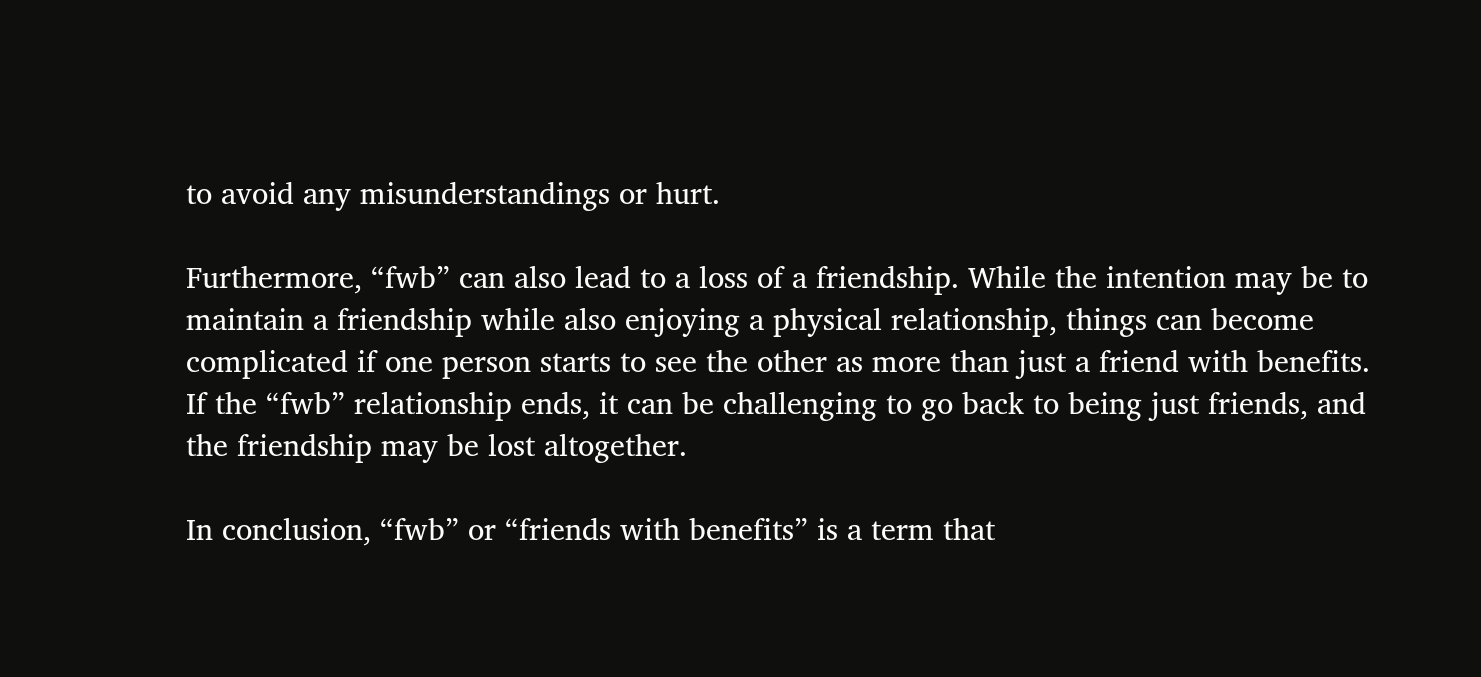to avoid any misunderstandings or hurt.

Furthermore, “fwb” can also lead to a loss of a friendship. While the intention may be to maintain a friendship while also enjoying a physical relationship, things can become complicated if one person starts to see the other as more than just a friend with benefits. If the “fwb” relationship ends, it can be challenging to go back to being just friends, and the friendship may be lost altogether.

In conclusion, “fwb” or “friends with benefits” is a term that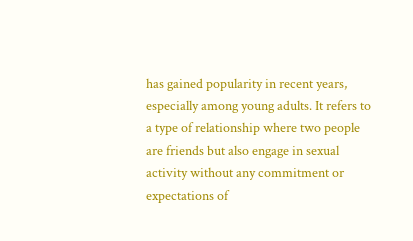has gained popularity in recent years, especially among young adults. It refers to a type of relationship where two people are friends but also engage in sexual activity without any commitment or expectations of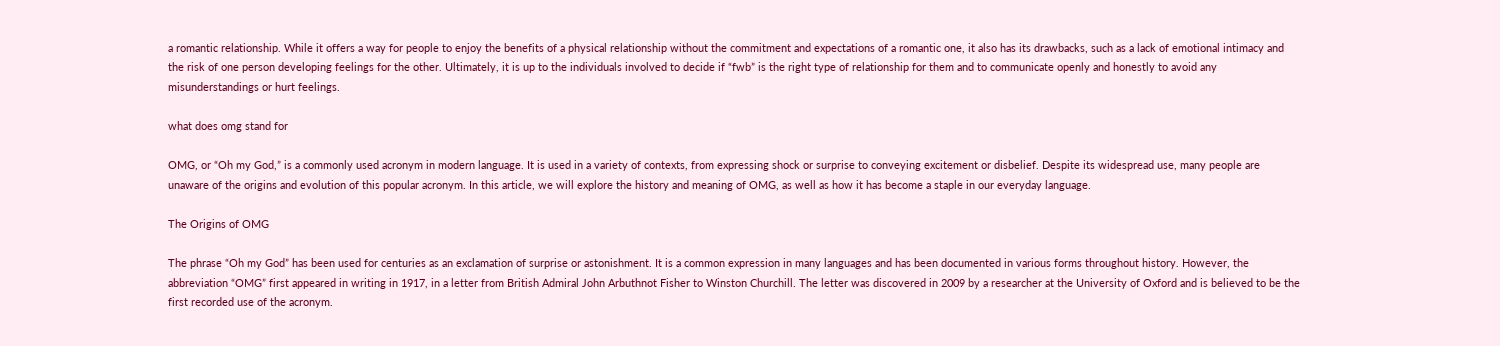a romantic relationship. While it offers a way for people to enjoy the benefits of a physical relationship without the commitment and expectations of a romantic one, it also has its drawbacks, such as a lack of emotional intimacy and the risk of one person developing feelings for the other. Ultimately, it is up to the individuals involved to decide if “fwb” is the right type of relationship for them and to communicate openly and honestly to avoid any misunderstandings or hurt feelings.

what does omg stand for

OMG, or “Oh my God,” is a commonly used acronym in modern language. It is used in a variety of contexts, from expressing shock or surprise to conveying excitement or disbelief. Despite its widespread use, many people are unaware of the origins and evolution of this popular acronym. In this article, we will explore the history and meaning of OMG, as well as how it has become a staple in our everyday language.

The Origins of OMG

The phrase “Oh my God” has been used for centuries as an exclamation of surprise or astonishment. It is a common expression in many languages and has been documented in various forms throughout history. However, the abbreviation “OMG” first appeared in writing in 1917, in a letter from British Admiral John Arbuthnot Fisher to Winston Churchill. The letter was discovered in 2009 by a researcher at the University of Oxford and is believed to be the first recorded use of the acronym.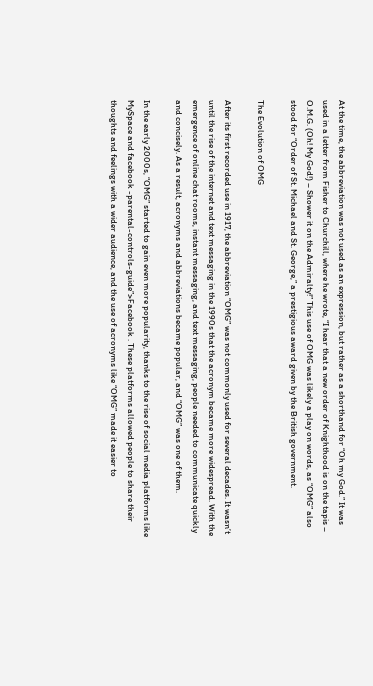At the time, the abbreviation was not used as an expression, but rather as a shorthand for “Oh my God.” It was used in a letter from Fisher to Churchill, where he wrote, “I hear that a new order of Knighthood is on the tapis – O.M.G. (Oh! My God!) – Shower it on the Admiralty!” This use of OMG was likely a play on words, as “OMG” also stood for “Order of St. Michael and St. George,” a prestigious award given by the British government.

The Evolution of OMG

After its first recorded use in 1917, the abbreviation “OMG” was not commonly used for several decades. It wasn’t until the rise of the internet and text messaging in the 1990s that the acronym became more widespread. With the emergence of online chat rooms, instant messaging, and text messaging, people needed to communicate quickly and concisely. As a result, acronyms and abbreviations became popular, and “OMG” was one of them.

In the early 2000s, “OMG” started to gain even more popularity, thanks to the rise of social media platforms like MySpace and facebook -parental-controls-guide”>Facebook . These platforms allowed people to share their thoughts and feelings with a wider audience, and the use of acronyms like “OMG” made it easier to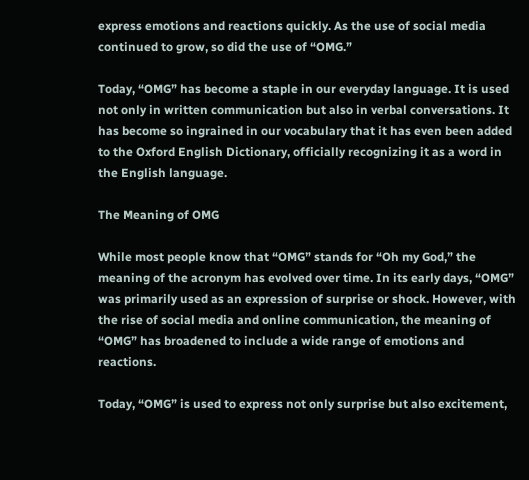express emotions and reactions quickly. As the use of social media continued to grow, so did the use of “OMG.”

Today, “OMG” has become a staple in our everyday language. It is used not only in written communication but also in verbal conversations. It has become so ingrained in our vocabulary that it has even been added to the Oxford English Dictionary, officially recognizing it as a word in the English language.

The Meaning of OMG

While most people know that “OMG” stands for “Oh my God,” the meaning of the acronym has evolved over time. In its early days, “OMG” was primarily used as an expression of surprise or shock. However, with the rise of social media and online communication, the meaning of “OMG” has broadened to include a wide range of emotions and reactions.

Today, “OMG” is used to express not only surprise but also excitement,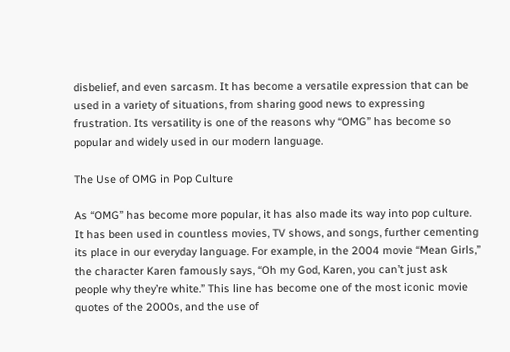disbelief, and even sarcasm. It has become a versatile expression that can be used in a variety of situations, from sharing good news to expressing frustration. Its versatility is one of the reasons why “OMG” has become so popular and widely used in our modern language.

The Use of OMG in Pop Culture

As “OMG” has become more popular, it has also made its way into pop culture. It has been used in countless movies, TV shows, and songs, further cementing its place in our everyday language. For example, in the 2004 movie “Mean Girls,” the character Karen famously says, “Oh my God, Karen, you can’t just ask people why they’re white.” This line has become one of the most iconic movie quotes of the 2000s, and the use of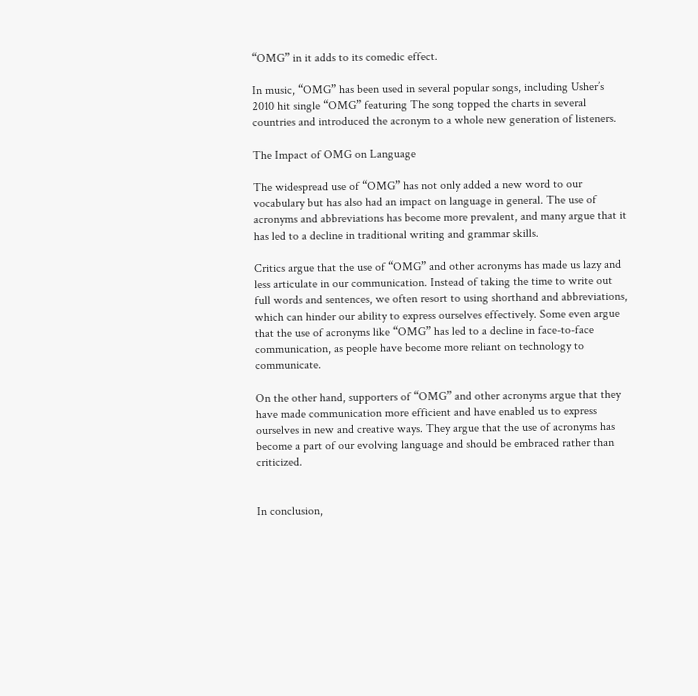“OMG” in it adds to its comedic effect.

In music, “OMG” has been used in several popular songs, including Usher’s 2010 hit single “OMG” featuring The song topped the charts in several countries and introduced the acronym to a whole new generation of listeners.

The Impact of OMG on Language

The widespread use of “OMG” has not only added a new word to our vocabulary but has also had an impact on language in general. The use of acronyms and abbreviations has become more prevalent, and many argue that it has led to a decline in traditional writing and grammar skills.

Critics argue that the use of “OMG” and other acronyms has made us lazy and less articulate in our communication. Instead of taking the time to write out full words and sentences, we often resort to using shorthand and abbreviations, which can hinder our ability to express ourselves effectively. Some even argue that the use of acronyms like “OMG” has led to a decline in face-to-face communication, as people have become more reliant on technology to communicate.

On the other hand, supporters of “OMG” and other acronyms argue that they have made communication more efficient and have enabled us to express ourselves in new and creative ways. They argue that the use of acronyms has become a part of our evolving language and should be embraced rather than criticized.


In conclusion,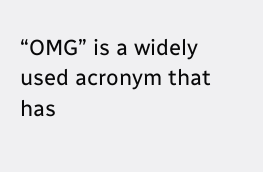“OMG” is a widely used acronym that has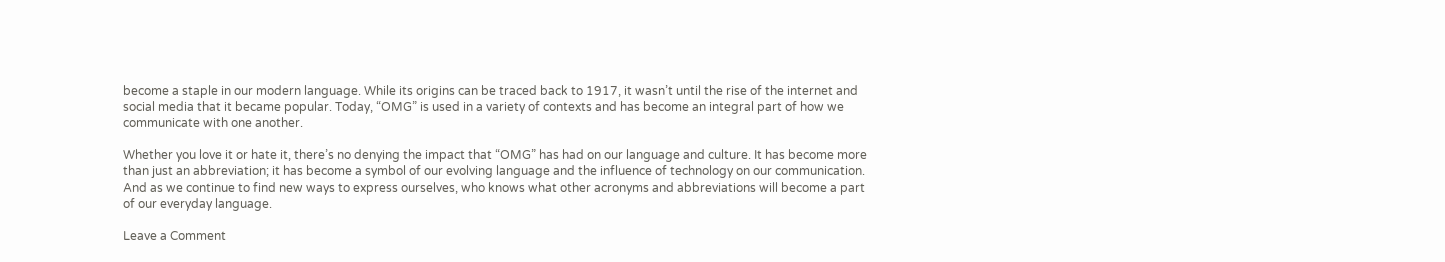become a staple in our modern language. While its origins can be traced back to 1917, it wasn’t until the rise of the internet and social media that it became popular. Today, “OMG” is used in a variety of contexts and has become an integral part of how we communicate with one another.

Whether you love it or hate it, there’s no denying the impact that “OMG” has had on our language and culture. It has become more than just an abbreviation; it has become a symbol of our evolving language and the influence of technology on our communication. And as we continue to find new ways to express ourselves, who knows what other acronyms and abbreviations will become a part of our everyday language.

Leave a Comment